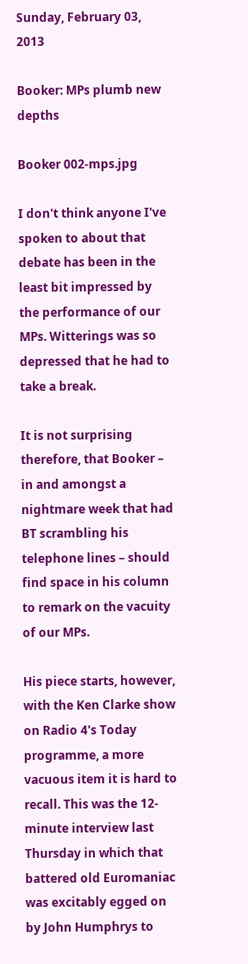Sunday, February 03, 2013

Booker: MPs plumb new depths

Booker 002-mps.jpg

I don't think anyone I've spoken to about that debate has been in the least bit impressed by the performance of our MPs. Witterings was so depressed that he had to take a break.

It is not surprising therefore, that Booker – in and amongst a nightmare week that had BT scrambling his telephone lines – should find space in his column to remark on the vacuity of our MPs.

His piece starts, however, with the Ken Clarke show on Radio 4's Today programme, a more vacuous item it is hard to recall. This was the 12-minute interview last Thursday in which that battered old Euromaniac was excitably egged on by John Humphrys to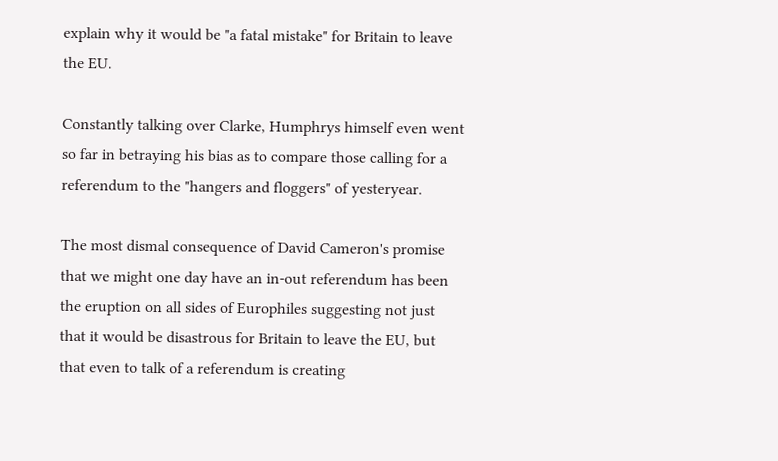explain why it would be "a fatal mistake" for Britain to leave the EU.

Constantly talking over Clarke, Humphrys himself even went so far in betraying his bias as to compare those calling for a referendum to the "hangers and floggers" of yesteryear.

The most dismal consequence of David Cameron's promise that we might one day have an in-out referendum has been the eruption on all sides of Europhiles suggesting not just that it would be disastrous for Britain to leave the EU, but that even to talk of a referendum is creating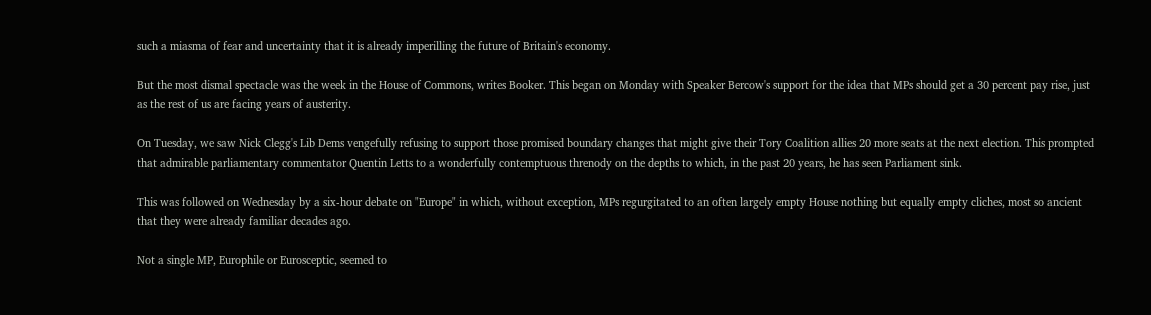such a miasma of fear and uncertainty that it is already imperilling the future of Britain's economy.

But the most dismal spectacle was the week in the House of Commons, writes Booker. This began on Monday with Speaker Bercow's support for the idea that MPs should get a 30 percent pay rise, just as the rest of us are facing years of austerity.

On Tuesday, we saw Nick Clegg's Lib Dems vengefully refusing to support those promised boundary changes that might give their Tory Coalition allies 20 more seats at the next election. This prompted that admirable parliamentary commentator Quentin Letts to a wonderfully contemptuous threnody on the depths to which, in the past 20 years, he has seen Parliament sink.

This was followed on Wednesday by a six-hour debate on "Europe" in which, without exception, MPs regurgitated to an often largely empty House nothing but equally empty cliches, most so ancient that they were already familiar decades ago.

Not a single MP, Europhile or Eurosceptic, seemed to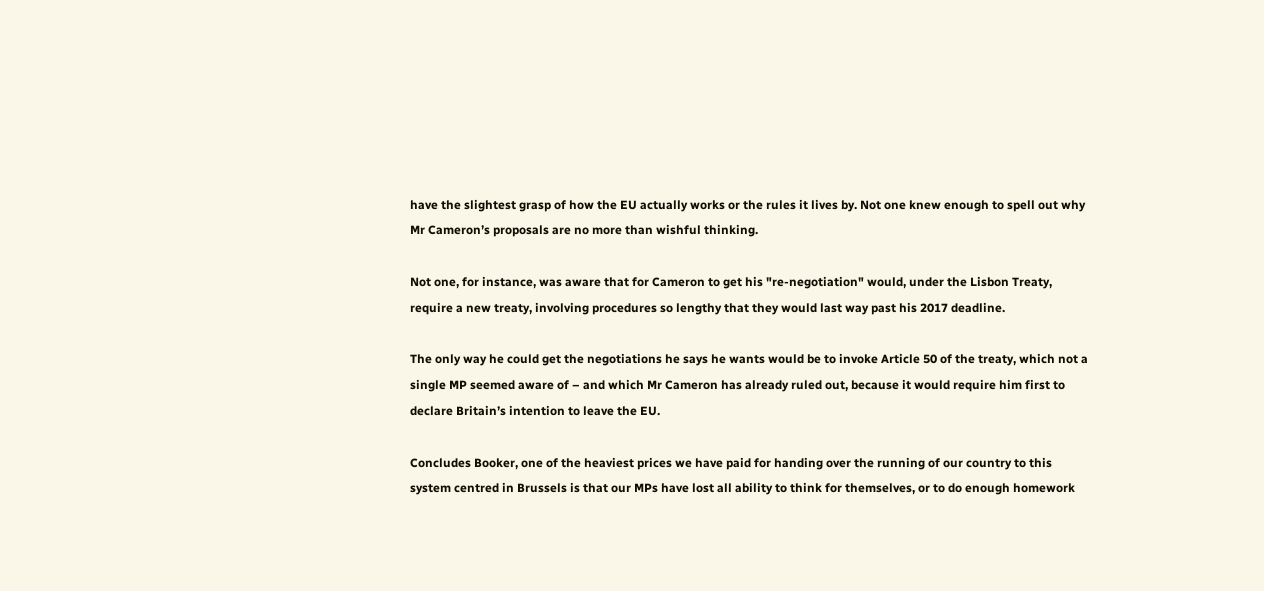have the slightest grasp of how the EU actually works or the rules it lives by. Not one knew enough to spell out why Mr Cameron’s proposals are no more than wishful thinking.

Not one, for instance, was aware that for Cameron to get his "re-negotiation" would, under the Lisbon Treaty, require a new treaty, involving procedures so lengthy that they would last way past his 2017 deadline.

The only way he could get the negotiations he says he wants would be to invoke Article 50 of the treaty, which not a single MP seemed aware of – and which Mr Cameron has already ruled out, because it would require him first to declare Britain’s intention to leave the EU.

Concludes Booker, one of the heaviest prices we have paid for handing over the running of our country to this system centred in Brussels is that our MPs have lost all ability to think for themselves, or to do enough homework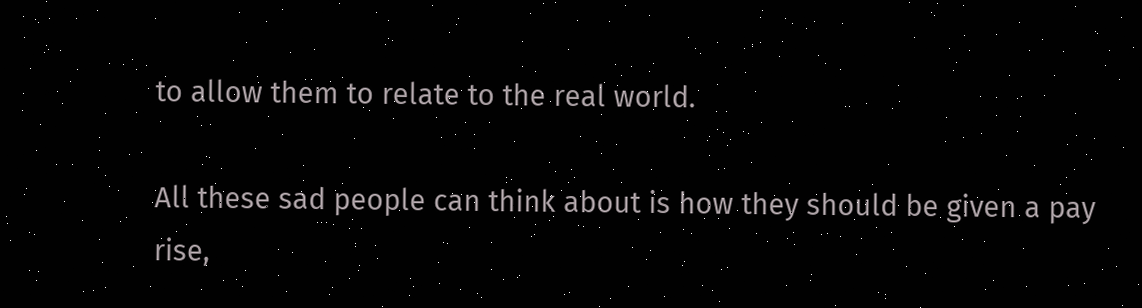to allow them to relate to the real world.

All these sad people can think about is how they should be given a pay rise,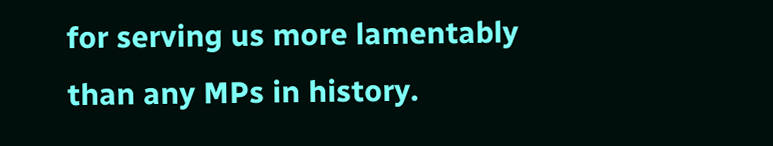for serving us more lamentably than any MPs in history.